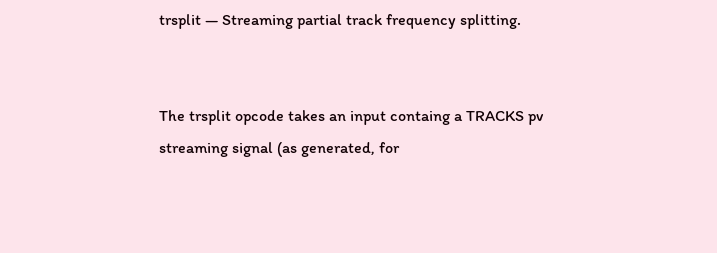trsplit — Streaming partial track frequency splitting.


The trsplit opcode takes an input containg a TRACKS pv streaming signal (as generated, for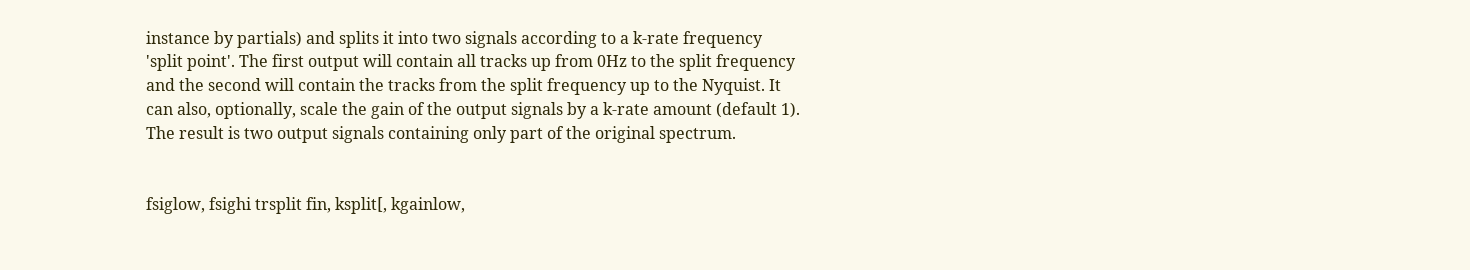instance by partials) and splits it into two signals according to a k-rate frequency 'split point'. The first output will contain all tracks up from 0Hz to the split frequency and the second will contain the tracks from the split frequency up to the Nyquist. It can also, optionally, scale the gain of the output signals by a k-rate amount (default 1). The result is two output signals containing only part of the original spectrum.


fsiglow, fsighi trsplit fin, ksplit[, kgainlow,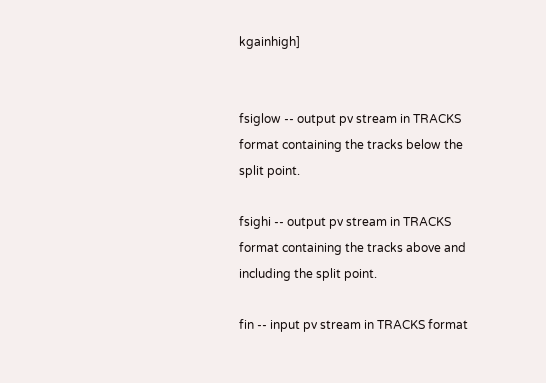kgainhigh]


fsiglow -- output pv stream in TRACKS format containing the tracks below the split point.

fsighi -- output pv stream in TRACKS format containing the tracks above and including the split point.

fin -- input pv stream in TRACKS format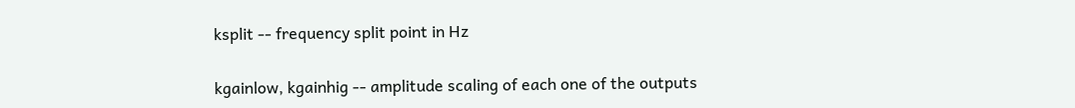ksplit -- frequency split point in Hz

kgainlow, kgainhig -- amplitude scaling of each one of the outputs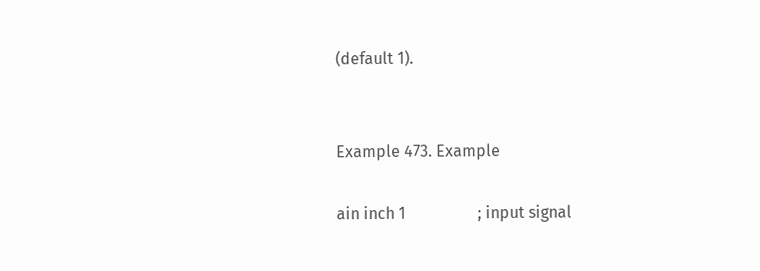(default 1).


Example 473. Example

ain inch 1                  ; input signal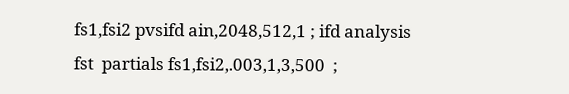fs1,fsi2 pvsifd ain,2048,512,1 ; ifd analysis
fst  partials fs1,fsi2,.003,1,3,500  ;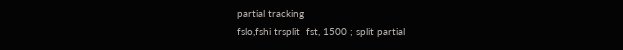partial tracking
fslo,fshi trsplit  fst, 1500 ; split partial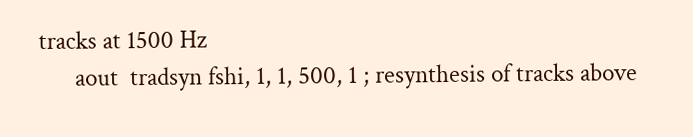tracks at 1500 Hz
      aout  tradsyn fshi, 1, 1, 500, 1 ; resynthesis of tracks above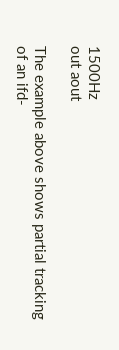1500Hz
out aout

The example above shows partial tracking of an ifd-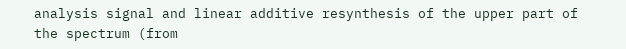analysis signal and linear additive resynthesis of the upper part of the spectrum (from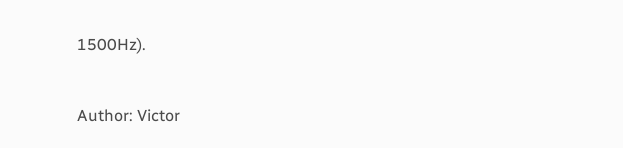1500Hz).


Author: Victor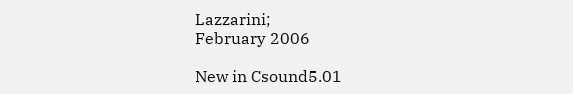Lazzarini;
February 2006

New in Csound5.01